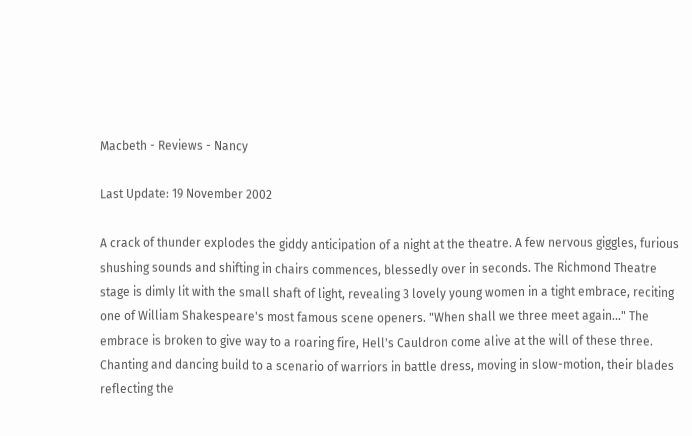Macbeth - Reviews - Nancy

Last Update: 19 November 2002

A crack of thunder explodes the giddy anticipation of a night at the theatre. A few nervous giggles, furious shushing sounds and shifting in chairs commences, blessedly over in seconds. The Richmond Theatre stage is dimly lit with the small shaft of light, revealing 3 lovely young women in a tight embrace, reciting one of William Shakespeare's most famous scene openers. "When shall we three meet again..." The embrace is broken to give way to a roaring fire, Hell's Cauldron come alive at the will of these three. Chanting and dancing build to a scenario of warriors in battle dress, moving in slow-motion, their blades reflecting the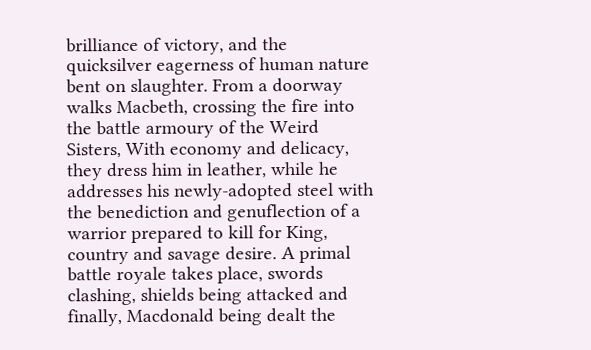brilliance of victory, and the quicksilver eagerness of human nature bent on slaughter. From a doorway walks Macbeth, crossing the fire into the battle armoury of the Weird Sisters, With economy and delicacy, they dress him in leather, while he addresses his newly-adopted steel with the benediction and genuflection of a warrior prepared to kill for King, country and savage desire. A primal battle royale takes place, swords clashing, shields being attacked and finally, Macdonald being dealt the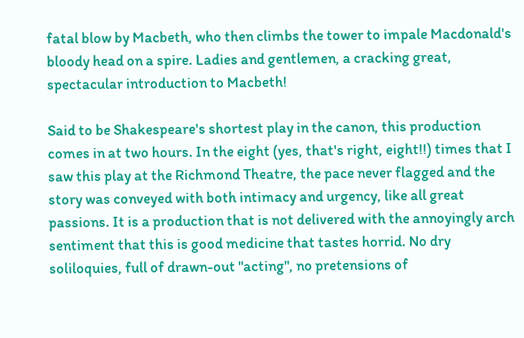fatal blow by Macbeth, who then climbs the tower to impale Macdonald's bloody head on a spire. Ladies and gentlemen, a cracking great, spectacular introduction to Macbeth!

Said to be Shakespeare's shortest play in the canon, this production comes in at two hours. In the eight (yes, that's right, eight!!) times that I saw this play at the Richmond Theatre, the pace never flagged and the story was conveyed with both intimacy and urgency, like all great passions. It is a production that is not delivered with the annoyingly arch sentiment that this is good medicine that tastes horrid. No dry soliloquies, full of drawn-out "acting", no pretensions of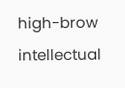high-brow intellectual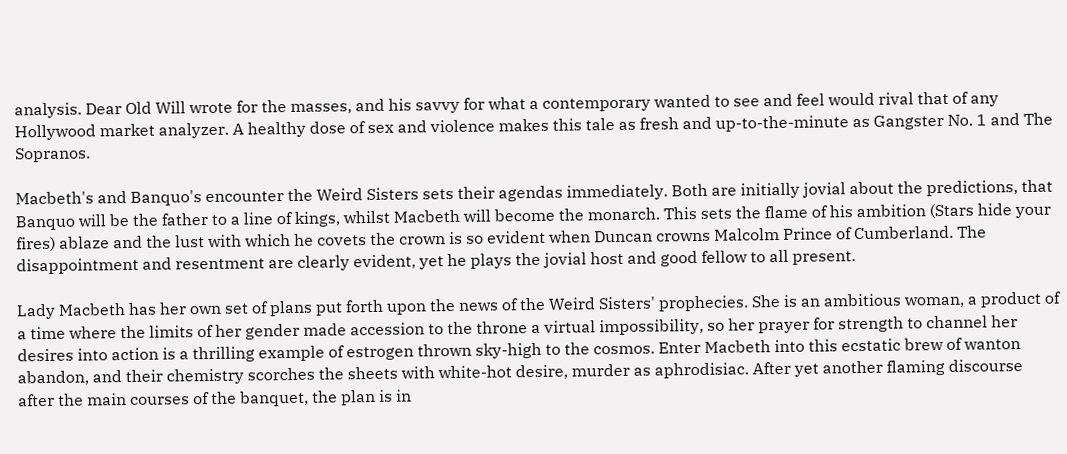analysis. Dear Old Will wrote for the masses, and his savvy for what a contemporary wanted to see and feel would rival that of any Hollywood market analyzer. A healthy dose of sex and violence makes this tale as fresh and up-to-the-minute as Gangster No. 1 and The Sopranos.

Macbeth's and Banquo's encounter the Weird Sisters sets their agendas immediately. Both are initially jovial about the predictions, that Banquo will be the father to a line of kings, whilst Macbeth will become the monarch. This sets the flame of his ambition (Stars hide your fires) ablaze and the lust with which he covets the crown is so evident when Duncan crowns Malcolm Prince of Cumberland. The disappointment and resentment are clearly evident, yet he plays the jovial host and good fellow to all present.

Lady Macbeth has her own set of plans put forth upon the news of the Weird Sisters' prophecies. She is an ambitious woman, a product of a time where the limits of her gender made accession to the throne a virtual impossibility, so her prayer for strength to channel her desires into action is a thrilling example of estrogen thrown sky-high to the cosmos. Enter Macbeth into this ecstatic brew of wanton abandon, and their chemistry scorches the sheets with white-hot desire, murder as aphrodisiac. After yet another flaming discourse after the main courses of the banquet, the plan is in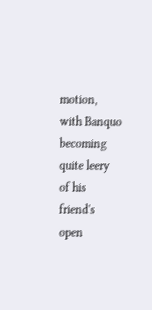motion, with Banquo becoming quite leery of his friend's open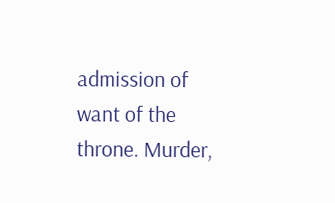admission of want of the throne. Murder,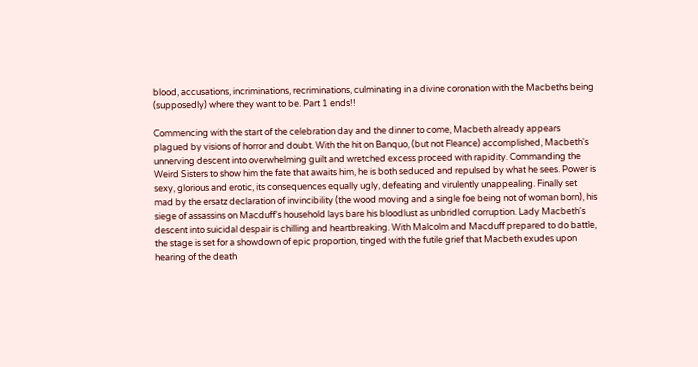blood, accusations, incriminations, recriminations, culminating in a divine coronation with the Macbeths being (supposedly) where they want to be. Part 1 ends!!

Commencing with the start of the celebration day and the dinner to come, Macbeth already appears plagued by visions of horror and doubt. With the hit on Banquo, (but not Fleance) accomplished, Macbeth's unnerving descent into overwhelming guilt and wretched excess proceed with rapidity. Commanding the Weird Sisters to show him the fate that awaits him, he is both seduced and repulsed by what he sees. Power is sexy, glorious and erotic, its consequences equally ugly, defeating and virulently unappealing. Finally set mad by the ersatz declaration of invincibility (the wood moving and a single foe being not of woman born), his siege of assassins on Macduff's household lays bare his bloodlust as unbridled corruption. Lady Macbeth's descent into suicidal despair is chilling and heartbreaking. With Malcolm and Macduff prepared to do battle, the stage is set for a showdown of epic proportion, tinged with the futile grief that Macbeth exudes upon hearing of the death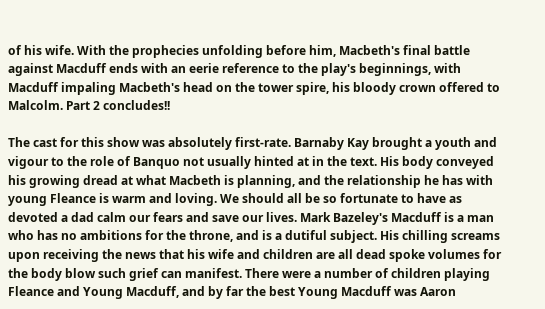of his wife. With the prophecies unfolding before him, Macbeth's final battle against Macduff ends with an eerie reference to the play's beginnings, with Macduff impaling Macbeth's head on the tower spire, his bloody crown offered to Malcolm. Part 2 concludes!!

The cast for this show was absolutely first-rate. Barnaby Kay brought a youth and vigour to the role of Banquo not usually hinted at in the text. His body conveyed his growing dread at what Macbeth is planning, and the relationship he has with young Fleance is warm and loving. We should all be so fortunate to have as devoted a dad calm our fears and save our lives. Mark Bazeley's Macduff is a man who has no ambitions for the throne, and is a dutiful subject. His chilling screams upon receiving the news that his wife and children are all dead spoke volumes for the body blow such grief can manifest. There were a number of children playing Fleance and Young Macduff, and by far the best Young Macduff was Aaron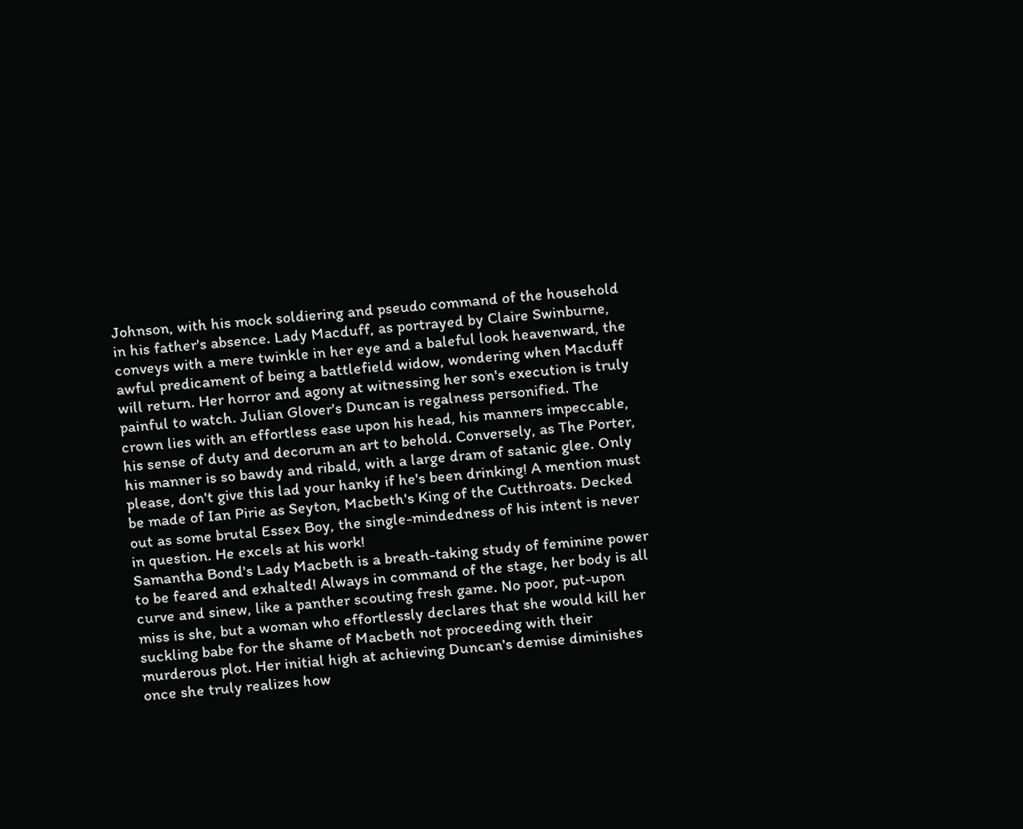Johnson, with his mock soldiering and pseudo command of the household in his father's absence. Lady Macduff, as portrayed by Claire Swinburne, conveys with a mere twinkle in her eye and a baleful look heavenward, the awful predicament of being a battlefield widow, wondering when Macduff will return. Her horror and agony at witnessing her son's execution is truly painful to watch. Julian Glover's Duncan is regalness personified. The crown lies with an effortless ease upon his head, his manners impeccable, his sense of duty and decorum an art to behold. Conversely, as The Porter, his manner is so bawdy and ribald, with a large dram of satanic glee. Only please, don't give this lad your hanky if he's been drinking! A mention must be made of Ian Pirie as Seyton, Macbeth's King of the Cutthroats. Decked out as some brutal Essex Boy, the single-mindedness of his intent is never in question. He excels at his work!
Samantha Bond's Lady Macbeth is a breath-taking study of feminine power to be feared and exhalted! Always in command of the stage, her body is all curve and sinew, like a panther scouting fresh game. No poor, put-upon miss is she, but a woman who effortlessly declares that she would kill her suckling babe for the shame of Macbeth not proceeding with their murderous plot. Her initial high at achieving Duncan's demise diminishes once she truly realizes how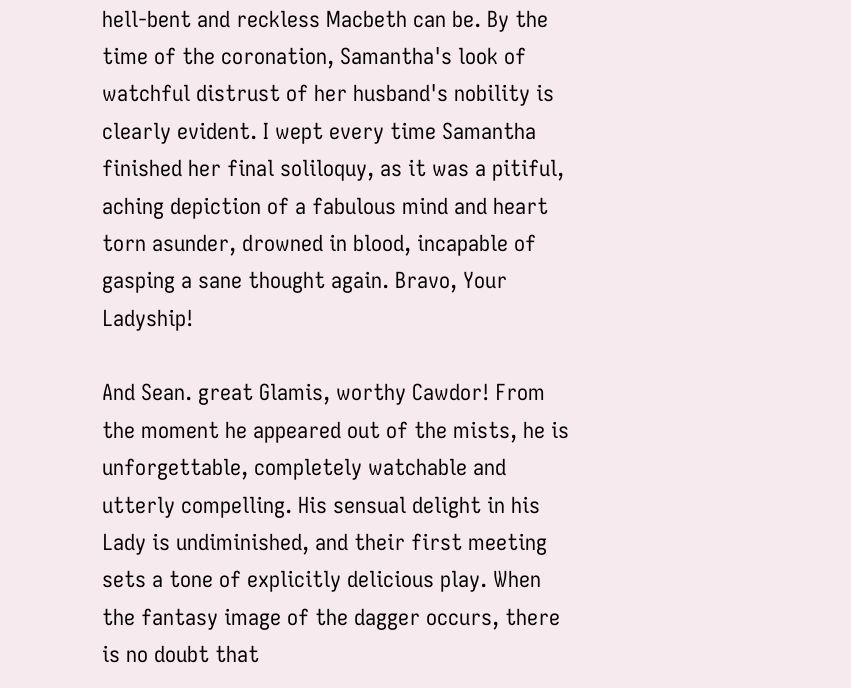hell-bent and reckless Macbeth can be. By the time of the coronation, Samantha's look of watchful distrust of her husband's nobility is clearly evident. I wept every time Samantha finished her final soliloquy, as it was a pitiful, aching depiction of a fabulous mind and heart torn asunder, drowned in blood, incapable of gasping a sane thought again. Bravo, Your Ladyship!

And Sean. great Glamis, worthy Cawdor! From the moment he appeared out of the mists, he is unforgettable, completely watchable and utterly compelling. His sensual delight in his Lady is undiminished, and their first meeting sets a tone of explicitly delicious play. When the fantasy image of the dagger occurs, there is no doubt that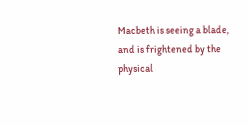Macbeth is seeing a blade, and is frightened by the physical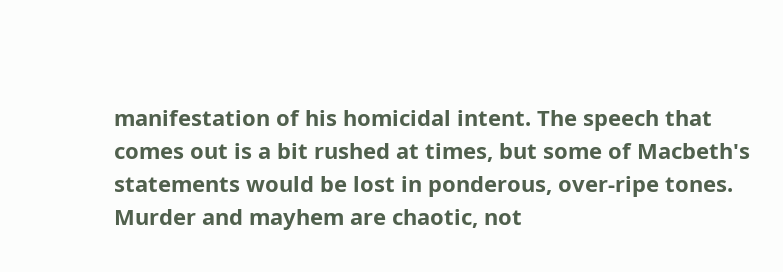manifestation of his homicidal intent. The speech that comes out is a bit rushed at times, but some of Macbeth's statements would be lost in ponderous, over-ripe tones. Murder and mayhem are chaotic, not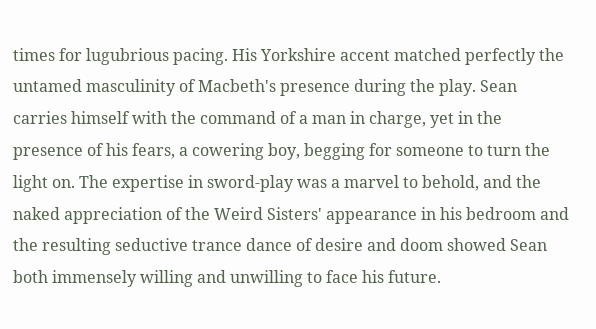times for lugubrious pacing. His Yorkshire accent matched perfectly the untamed masculinity of Macbeth's presence during the play. Sean carries himself with the command of a man in charge, yet in the presence of his fears, a cowering boy, begging for someone to turn the light on. The expertise in sword-play was a marvel to behold, and the naked appreciation of the Weird Sisters' appearance in his bedroom and the resulting seductive trance dance of desire and doom showed Sean both immensely willing and unwilling to face his future.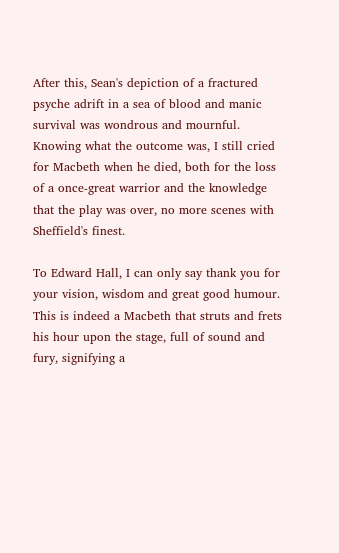After this, Sean's depiction of a fractured psyche adrift in a sea of blood and manic survival was wondrous and mournful. Knowing what the outcome was, I still cried for Macbeth when he died, both for the loss of a once-great warrior and the knowledge that the play was over, no more scenes with Sheffield's finest.

To Edward Hall, I can only say thank you for your vision, wisdom and great good humour. This is indeed a Macbeth that struts and frets his hour upon the stage, full of sound and fury, signifying a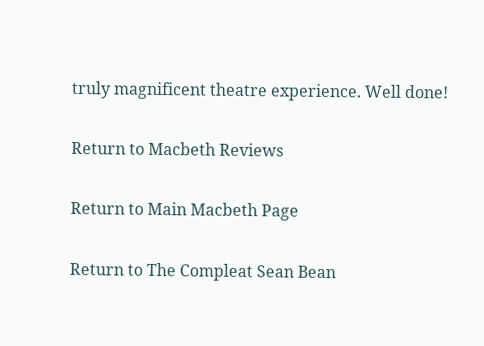truly magnificent theatre experience. Well done!

Return to Macbeth Reviews

Return to Main Macbeth Page

Return to The Compleat Sean Bean